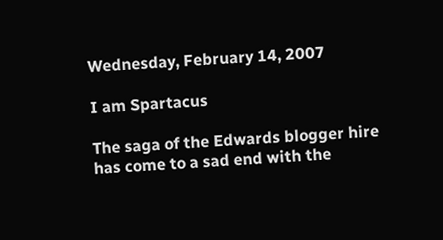Wednesday, February 14, 2007

I am Spartacus

The saga of the Edwards blogger hire has come to a sad end with the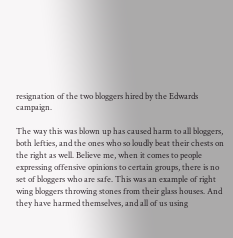resignation of the two bloggers hired by the Edwards campaign.

The way this was blown up has caused harm to all bloggers, both lefties, and the ones who so loudly beat their chests on the right as well. Believe me, when it comes to people expressing offensive opinions to certain groups, there is no set of bloggers who are safe. This was an example of right wing bloggers throwing stones from their glass houses. And they have harmed themselves, and all of us using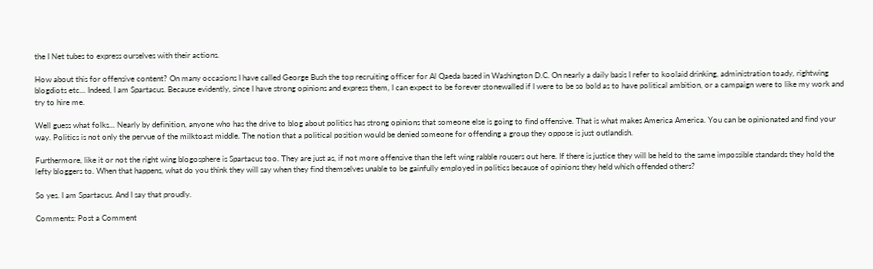the I Net tubes to express ourselves with their actions.

How about this for offensive content? On many occasions I have called George Bush the top recruiting officer for Al Qaeda based in Washington D.C. On nearly a daily basis I refer to koolaid drinking, administration toady, rightwing blogdiots etc... Indeed, I am Spartacus. Because evidently, since I have strong opinions and express them, I can expect to be forever stonewalled if I were to be so bold as to have political ambition, or a campaign were to like my work and try to hire me.

Well guess what folks... Nearly by definition, anyone who has the drive to blog about politics has strong opinions that someone else is going to find offensive. That is what makes America America. You can be opinionated and find your way. Politics is not only the pervue of the milktoast middle. The notion that a political position would be denied someone for offending a group they oppose is just outlandish.

Furthermore, like it or not the right wing blogosphere is Spartacus too. They are just as, if not more offensive than the left wing rabble rousers out here. If there is justice they will be held to the same impossible standards they hold the lefty bloggers to. When that happens, what do you think they will say when they find themselves unable to be gainfully employed in politics because of opinions they held which offended others?

So yes. I am Spartacus. And I say that proudly.

Comments: Post a Comment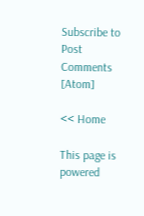Subscribe to Post Comments [Atom]

<< Home

This page is powered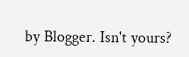by Blogger. Isn't yours?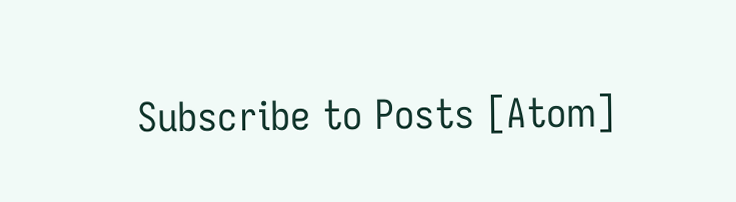Subscribe to Posts [Atom]